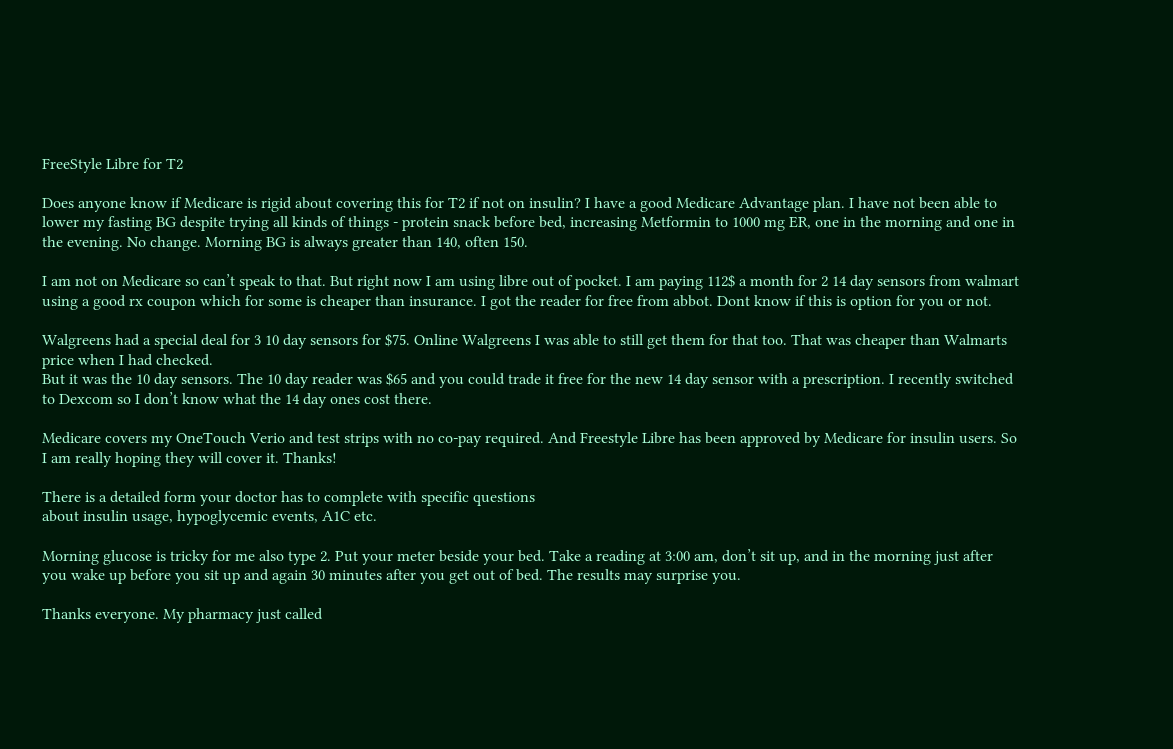FreeStyle Libre for T2

Does anyone know if Medicare is rigid about covering this for T2 if not on insulin? I have a good Medicare Advantage plan. I have not been able to lower my fasting BG despite trying all kinds of things - protein snack before bed, increasing Metformin to 1000 mg ER, one in the morning and one in the evening. No change. Morning BG is always greater than 140, often 150.

I am not on Medicare so can’t speak to that. But right now I am using libre out of pocket. I am paying 112$ a month for 2 14 day sensors from walmart using a good rx coupon which for some is cheaper than insurance. I got the reader for free from abbot. Dont know if this is option for you or not.

Walgreens had a special deal for 3 10 day sensors for $75. Online Walgreens I was able to still get them for that too. That was cheaper than Walmarts price when I had checked.
But it was the 10 day sensors. The 10 day reader was $65 and you could trade it free for the new 14 day sensor with a prescription. I recently switched to Dexcom so I don’t know what the 14 day ones cost there.

Medicare covers my OneTouch Verio and test strips with no co-pay required. And Freestyle Libre has been approved by Medicare for insulin users. So I am really hoping they will cover it. Thanks!

There is a detailed form your doctor has to complete with specific questions
about insulin usage, hypoglycemic events, A1C etc.

Morning glucose is tricky for me also type 2. Put your meter beside your bed. Take a reading at 3:00 am, don’t sit up, and in the morning just after you wake up before you sit up and again 30 minutes after you get out of bed. The results may surprise you.

Thanks everyone. My pharmacy just called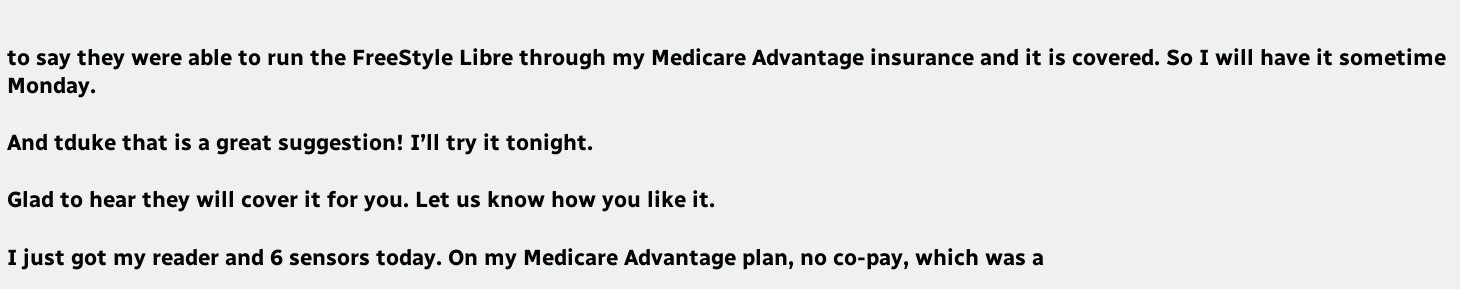to say they were able to run the FreeStyle Libre through my Medicare Advantage insurance and it is covered. So I will have it sometime Monday.

And tduke that is a great suggestion! I’ll try it tonight.

Glad to hear they will cover it for you. Let us know how you like it.

I just got my reader and 6 sensors today. On my Medicare Advantage plan, no co-pay, which was a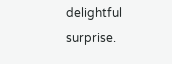delightful surprise.